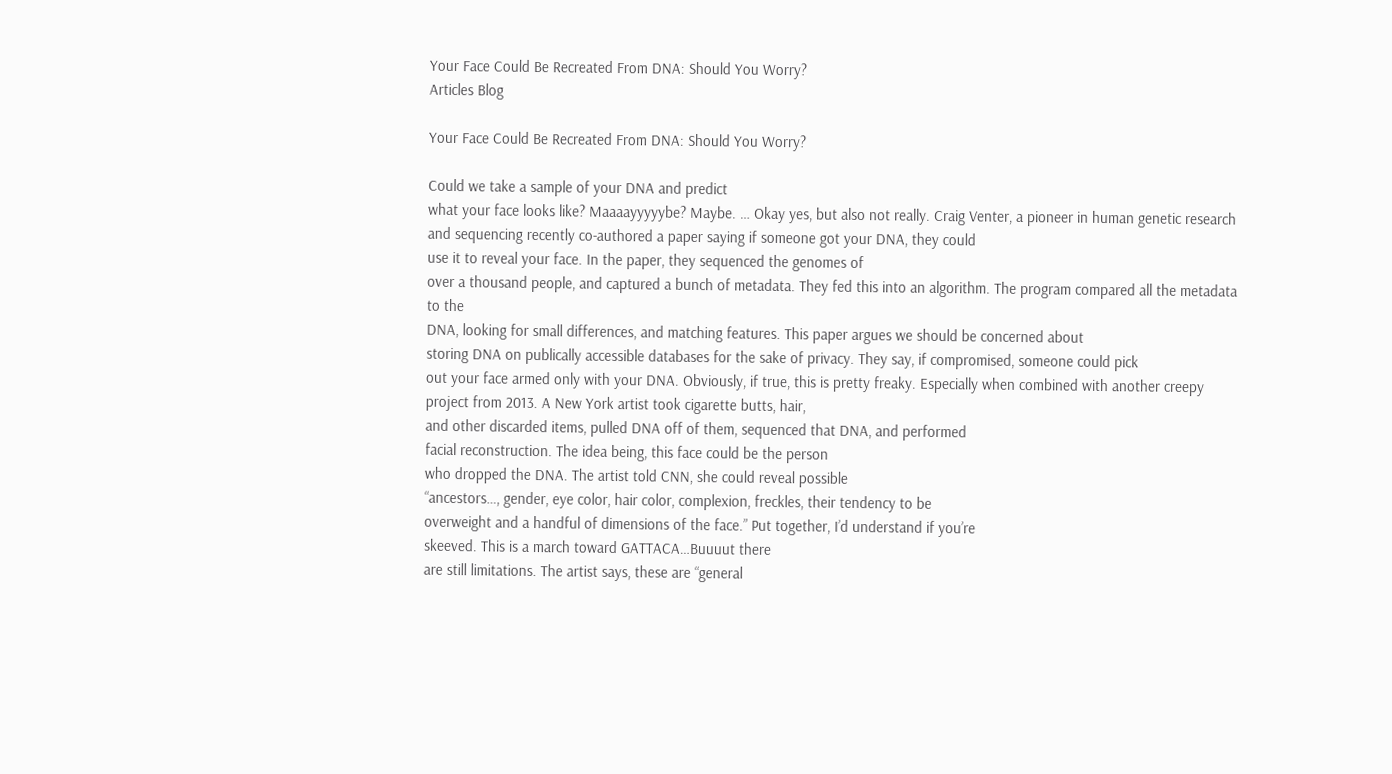Your Face Could Be Recreated From DNA: Should You Worry?
Articles Blog

Your Face Could Be Recreated From DNA: Should You Worry?

Could we take a sample of your DNA and predict
what your face looks like? Maaaayyyyybe? Maybe. … Okay yes, but also not really. Craig Venter, a pioneer in human genetic research
and sequencing recently co-authored a paper saying if someone got your DNA, they could
use it to reveal your face. In the paper, they sequenced the genomes of
over a thousand people, and captured a bunch of metadata. They fed this into an algorithm. The program compared all the metadata to the
DNA, looking for small differences, and matching features. This paper argues we should be concerned about
storing DNA on publically accessible databases for the sake of privacy. They say, if compromised, someone could pick
out your face armed only with your DNA. Obviously, if true, this is pretty freaky. Especially when combined with another creepy
project from 2013. A New York artist took cigarette butts, hair,
and other discarded items, pulled DNA off of them, sequenced that DNA, and performed
facial reconstruction. The idea being, this face could be the person
who dropped the DNA. The artist told CNN, she could reveal possible
“ancestors…, gender, eye color, hair color, complexion, freckles, their tendency to be
overweight and a handful of dimensions of the face.” Put together, I’d understand if you’re
skeeved. This is a march toward GATTACA…Buuuut there
are still limitations. The artist says, these are “general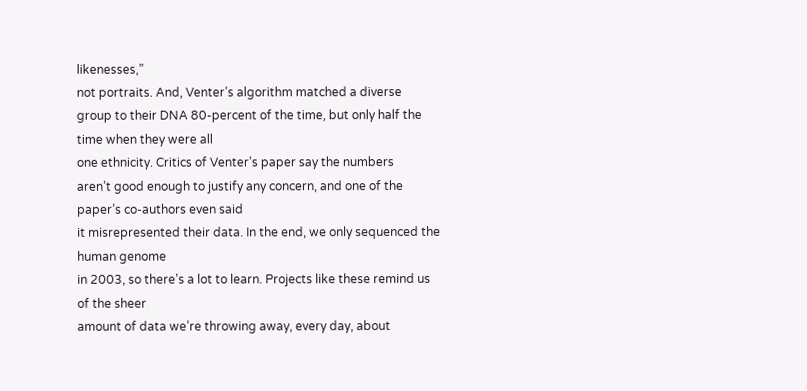likenesses,”
not portraits. And, Venter’s algorithm matched a diverse
group to their DNA 80-percent of the time, but only half the time when they were all
one ethnicity. Critics of Venter’s paper say the numbers
aren’t good enough to justify any concern, and one of the paper’s co-authors even said
it misrepresented their data. In the end, we only sequenced the human genome
in 2003, so there’s a lot to learn. Projects like these remind us of the sheer
amount of data we’re throwing away, every day, about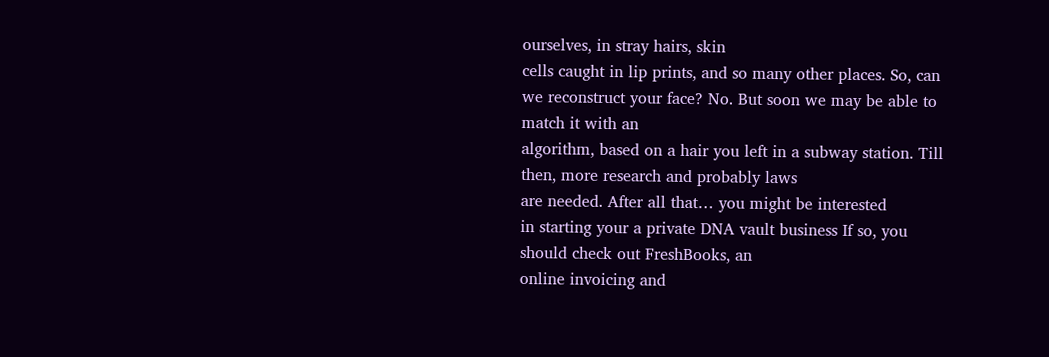ourselves, in stray hairs, skin
cells caught in lip prints, and so many other places. So, can we reconstruct your face? No. But soon we may be able to match it with an
algorithm, based on a hair you left in a subway station. Till then, more research and probably laws
are needed. After all that… you might be interested
in starting your a private DNA vault business If so, you should check out FreshBooks, an
online invoicing and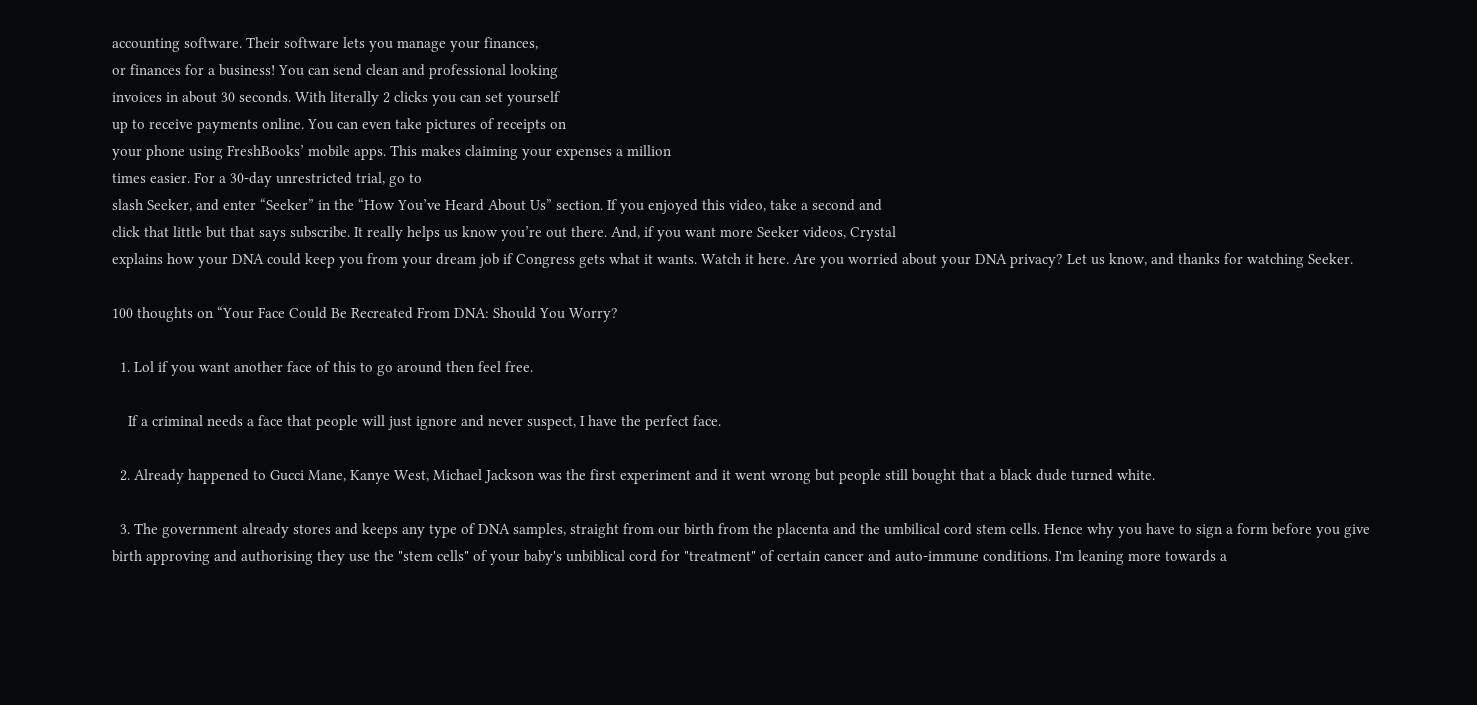accounting software. Their software lets you manage your finances,
or finances for a business! You can send clean and professional looking
invoices in about 30 seconds. With literally 2 clicks you can set yourself
up to receive payments online. You can even take pictures of receipts on
your phone using FreshBooks’ mobile apps. This makes claiming your expenses a million
times easier. For a 30-day unrestricted trial, go to
slash Seeker, and enter “Seeker” in the “How You’ve Heard About Us” section. If you enjoyed this video, take a second and
click that little but that says subscribe. It really helps us know you’re out there. And, if you want more Seeker videos, Crystal
explains how your DNA could keep you from your dream job if Congress gets what it wants. Watch it here. Are you worried about your DNA privacy? Let us know, and thanks for watching Seeker.

100 thoughts on “Your Face Could Be Recreated From DNA: Should You Worry?

  1. Lol if you want another face of this to go around then feel free.

    If a criminal needs a face that people will just ignore and never suspect, I have the perfect face.

  2. Already happened to Gucci Mane, Kanye West, Michael Jackson was the first experiment and it went wrong but people still bought that a black dude turned white.

  3. The government already stores and keeps any type of DNA samples, straight from our birth from the placenta and the umbilical cord stem cells. Hence why you have to sign a form before you give birth approving and authorising they use the "stem cells" of your baby's unbiblical cord for "treatment" of certain cancer and auto-immune conditions. I'm leaning more towards a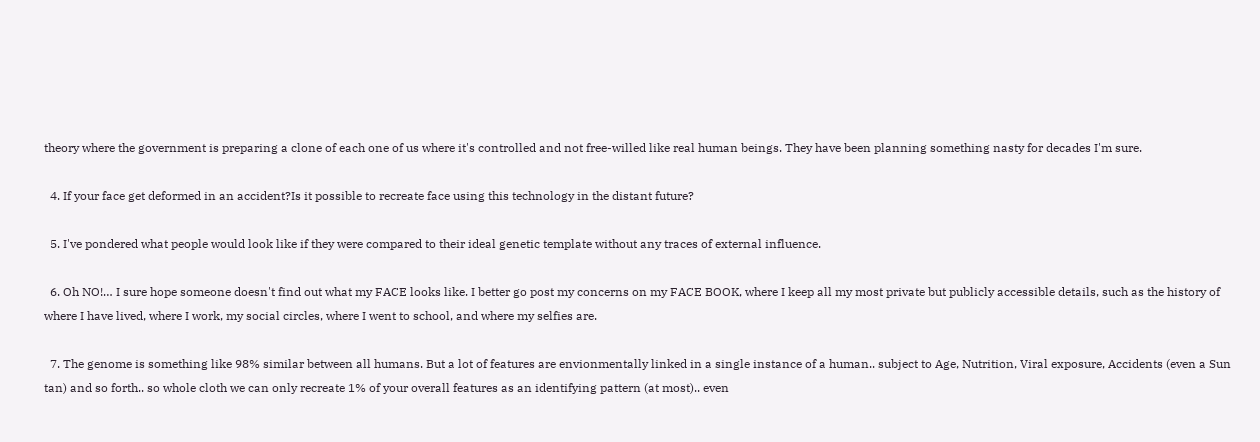theory where the government is preparing a clone of each one of us where it's controlled and not free-willed like real human beings. They have been planning something nasty for decades I'm sure.

  4. If your face get deformed in an accident?Is it possible to recreate face using this technology in the distant future?

  5. I've pondered what people would look like if they were compared to their ideal genetic template without any traces of external influence.

  6. Oh NO!… I sure hope someone doesn't find out what my FACE looks like. I better go post my concerns on my FACE BOOK, where I keep all my most private but publicly accessible details, such as the history of where I have lived, where I work, my social circles, where I went to school, and where my selfies are.

  7. The genome is something like 98% similar between all humans. But a lot of features are envionmentally linked in a single instance of a human.. subject to Age, Nutrition, Viral exposure, Accidents (even a Sun tan) and so forth.. so whole cloth we can only recreate 1% of your overall features as an identifying pattern (at most).. even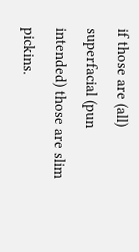if those are (all) superfacial (pun intended) those are slim pickins.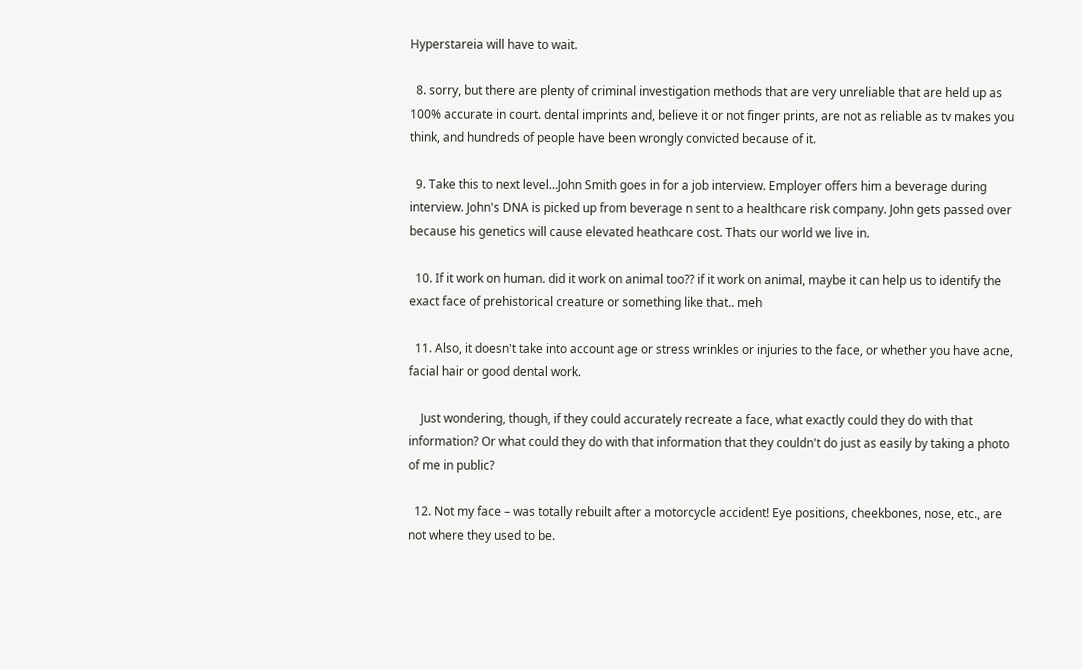Hyperstareia will have to wait.

  8. sorry, but there are plenty of criminal investigation methods that are very unreliable that are held up as 100% accurate in court. dental imprints and, believe it or not finger prints, are not as reliable as tv makes you think, and hundreds of people have been wrongly convicted because of it.

  9. Take this to next level…John Smith goes in for a job interview. Employer offers him a beverage during interview. John's DNA is picked up from beverage n sent to a healthcare risk company. John gets passed over because his genetics will cause elevated heathcare cost. Thats our world we live in.

  10. If it work on human. did it work on animal too?? if it work on animal, maybe it can help us to identify the exact face of prehistorical creature or something like that.. meh

  11. Also, it doesn't take into account age or stress wrinkles or injuries to the face, or whether you have acne, facial hair or good dental work.

    Just wondering, though, if they could accurately recreate a face, what exactly could they do with that information? Or what could they do with that information that they couldn't do just as easily by taking a photo of me in public?

  12. Not my face – was totally rebuilt after a motorcycle accident! Eye positions, cheekbones, nose, etc., are not where they used to be.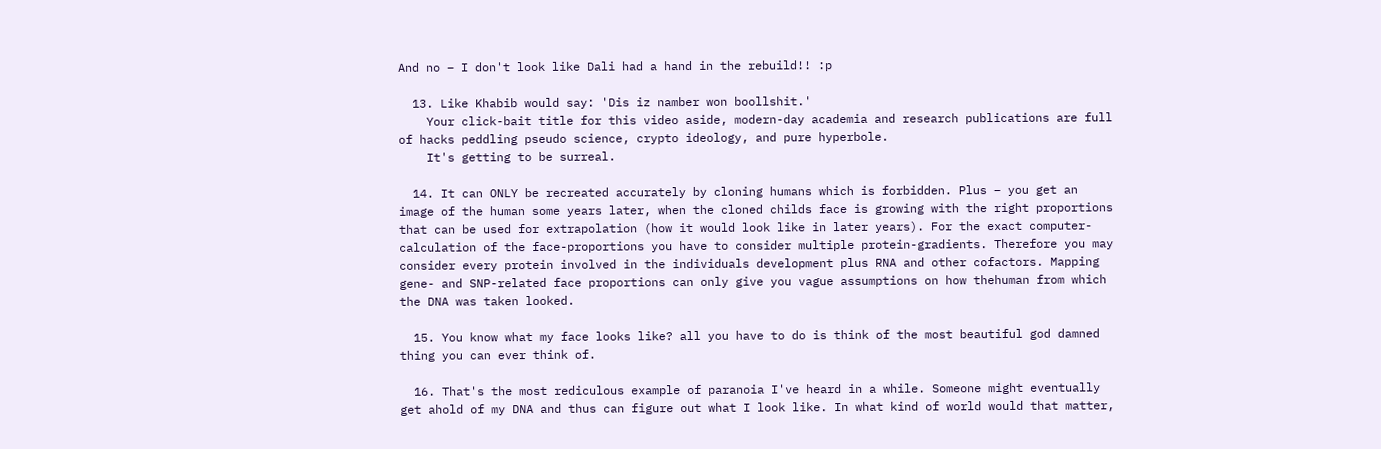And no – I don't look like Dali had a hand in the rebuild!! :p

  13. Like Khabib would say: 'Dis iz namber won boollshit.'
    Your click-bait title for this video aside, modern-day academia and research publications are full of hacks peddling pseudo science, crypto ideology, and pure hyperbole.
    It's getting to be surreal.

  14. It can ONLY be recreated accurately by cloning humans which is forbidden. Plus – you get an image of the human some years later, when the cloned childs face is growing with the right proportions that can be used for extrapolation (how it would look like in later years). For the exact computer-calculation of the face-proportions you have to consider multiple protein-gradients. Therefore you may consider every protein involved in the individuals development plus RNA and other cofactors. Mapping gene- and SNP-related face proportions can only give you vague assumptions on how thehuman from which the DNA was taken looked.

  15. You know what my face looks like? all you have to do is think of the most beautiful god damned thing you can ever think of.

  16. That's the most rediculous example of paranoia I've heard in a while. Someone might eventually get ahold of my DNA and thus can figure out what I look like. In what kind of world would that matter,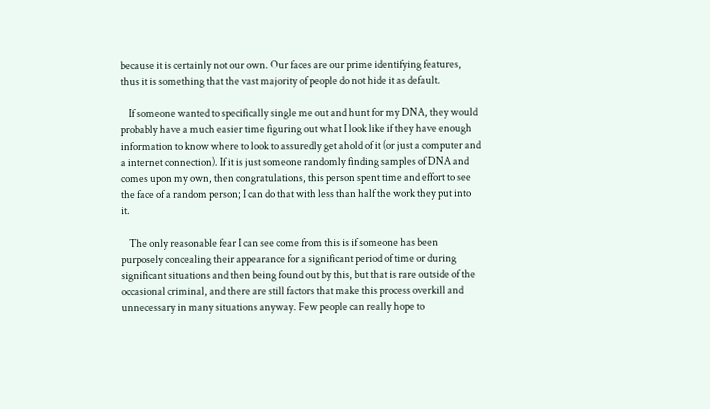because it is certainly not our own. Our faces are our prime identifying features, thus it is something that the vast majority of people do not hide it as default.

    If someone wanted to specifically single me out and hunt for my DNA, they would probably have a much easier time figuring out what I look like if they have enough information to know where to look to assuredly get ahold of it (or just a computer and a internet connection). If it is just someone randomly finding samples of DNA and comes upon my own, then congratulations, this person spent time and effort to see the face of a random person; I can do that with less than half the work they put into it.

    The only reasonable fear I can see come from this is if someone has been purposely concealing their appearance for a significant period of time or during significant situations and then being found out by this, but that is rare outside of the occasional criminal, and there are still factors that make this process overkill and unnecessary in many situations anyway. Few people can really hope to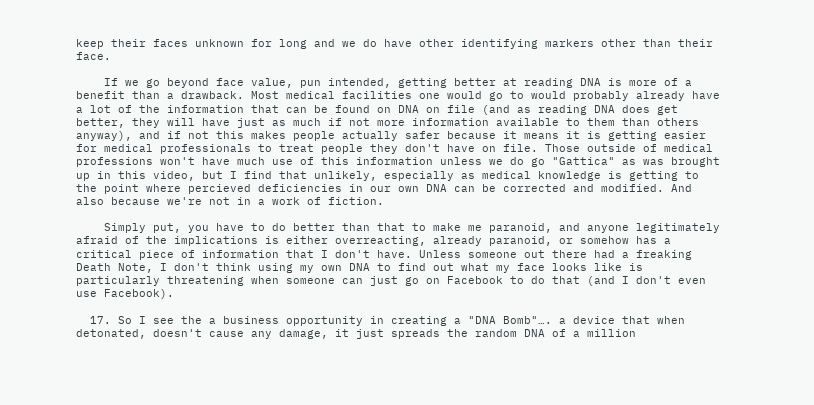keep their faces unknown for long and we do have other identifying markers other than their face.

    If we go beyond face value, pun intended, getting better at reading DNA is more of a benefit than a drawback. Most medical facilities one would go to would probably already have a lot of the information that can be found on DNA on file (and as reading DNA does get better, they will have just as much if not more information available to them than others anyway), and if not this makes people actually safer because it means it is getting easier for medical professionals to treat people they don't have on file. Those outside of medical professions won't have much use of this information unless we do go "Gattica" as was brought up in this video, but I find that unlikely, especially as medical knowledge is getting to the point where percieved deficiencies in our own DNA can be corrected and modified. And also because we're not in a work of fiction.

    Simply put, you have to do better than that to make me paranoid, and anyone legitimately afraid of the implications is either overreacting, already paranoid, or somehow has a critical piece of information that I don't have. Unless someone out there had a freaking Death Note, I don't think using my own DNA to find out what my face looks like is particularly threatening when someone can just go on Facebook to do that (and I don't even use Facebook).

  17. So I see the a business opportunity in creating a "DNA Bomb"…. a device that when detonated, doesn't cause any damage, it just spreads the random DNA of a million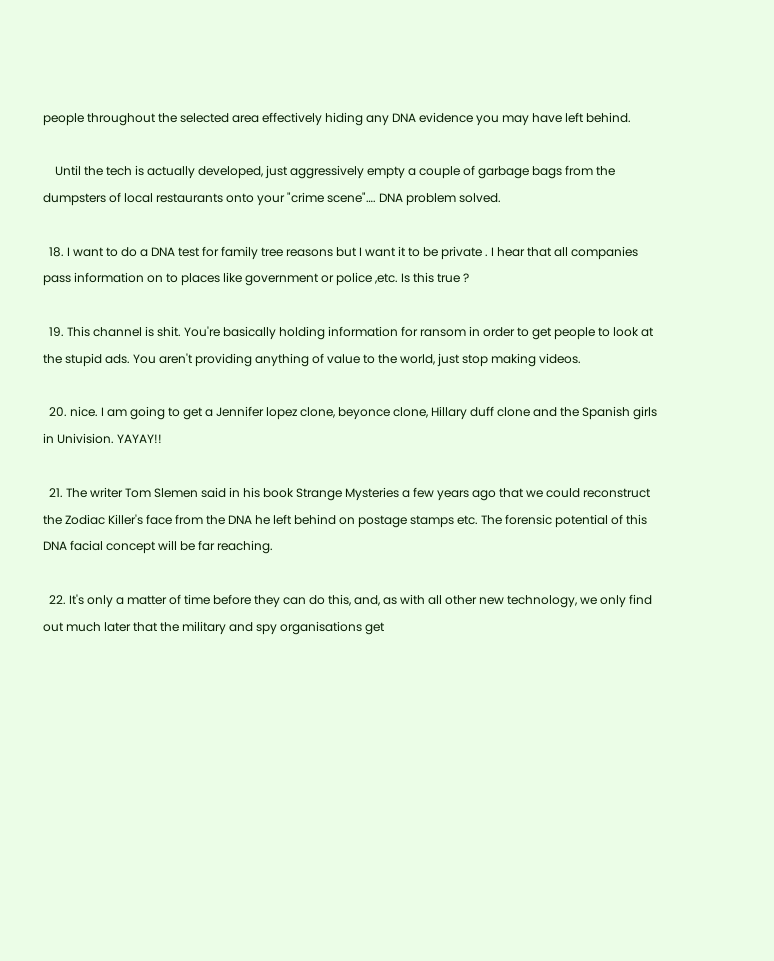people throughout the selected area effectively hiding any DNA evidence you may have left behind.

    Until the tech is actually developed, just aggressively empty a couple of garbage bags from the dumpsters of local restaurants onto your "crime scene"…. DNA problem solved.

  18. I want to do a DNA test for family tree reasons but I want it to be private . I hear that all companies pass information on to places like government or police ,etc. Is this true ?

  19. This channel is shit. You're basically holding information for ransom in order to get people to look at the stupid ads. You aren't providing anything of value to the world, just stop making videos.

  20. nice. I am going to get a Jennifer lopez clone, beyonce clone, Hillary duff clone and the Spanish girls in Univision. YAYAY!!

  21. The writer Tom Slemen said in his book Strange Mysteries a few years ago that we could reconstruct the Zodiac Killer's face from the DNA he left behind on postage stamps etc. The forensic potential of this DNA facial concept will be far reaching.

  22. It's only a matter of time before they can do this, and, as with all other new technology, we only find out much later that the military and spy organisations get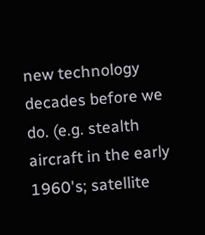new technology decades before we do. (e.g. stealth aircraft in the early 1960's; satellite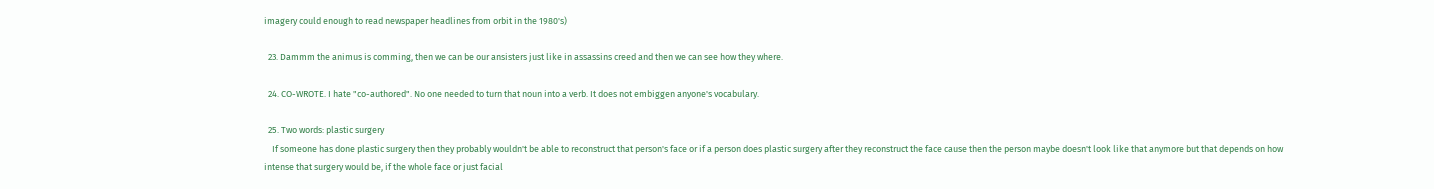imagery could enough to read newspaper headlines from orbit in the 1980's)

  23. Dammm the animus is comming, then we can be our ansisters just like in assassins creed and then we can see how they where.

  24. CO-WROTE. I hate "co-authored". No one needed to turn that noun into a verb. It does not embiggen anyone's vocabulary.

  25. Two words: plastic surgery
    If someone has done plastic surgery then they probably wouldn't be able to reconstruct that person's face or if a person does plastic surgery after they reconstruct the face cause then the person maybe doesn't look like that anymore but that depends on how intense that surgery would be, if the whole face or just facial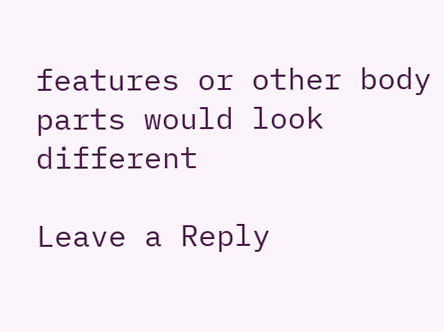features or other body parts would look different

Leave a Reply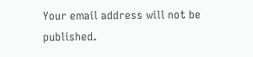Your email address will not be published.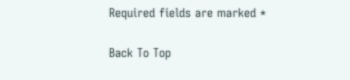Required fields are marked *

Back To Top